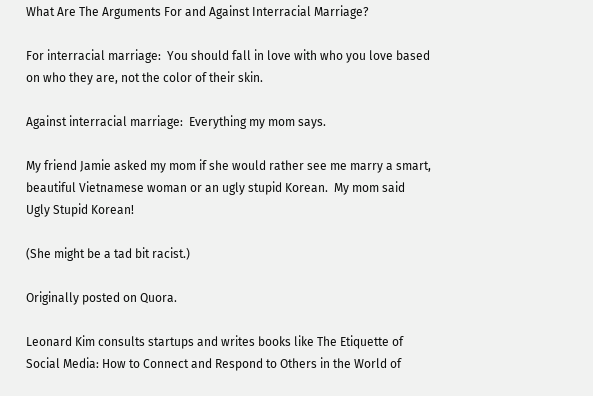What Are The Arguments For and Against Interracial Marriage?

For interracial marriage:  You should fall in love with who you love based on who they are, not the color of their skin.

Against interracial marriage:  Everything my mom says.

My friend Jamie asked my mom if she would rather see me marry a smart, beautiful Vietnamese woman or an ugly stupid Korean.  My mom said Ugly Stupid Korean!

(She might be a tad bit racist.)

Originally posted on Quora.

Leonard Kim consults startups and writes books like The Etiquette of Social Media: How to Connect and Respond to Others in the World of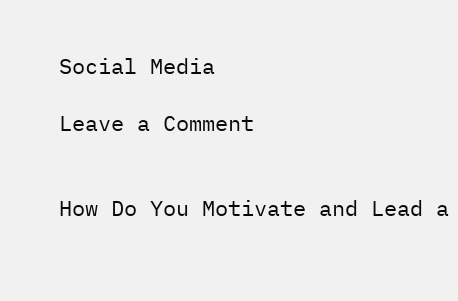Social Media

Leave a Comment


How Do You Motivate and Lead a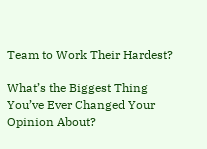Team to Work Their Hardest?

What’s the Biggest Thing You’ve Ever Changed Your Opinion About?